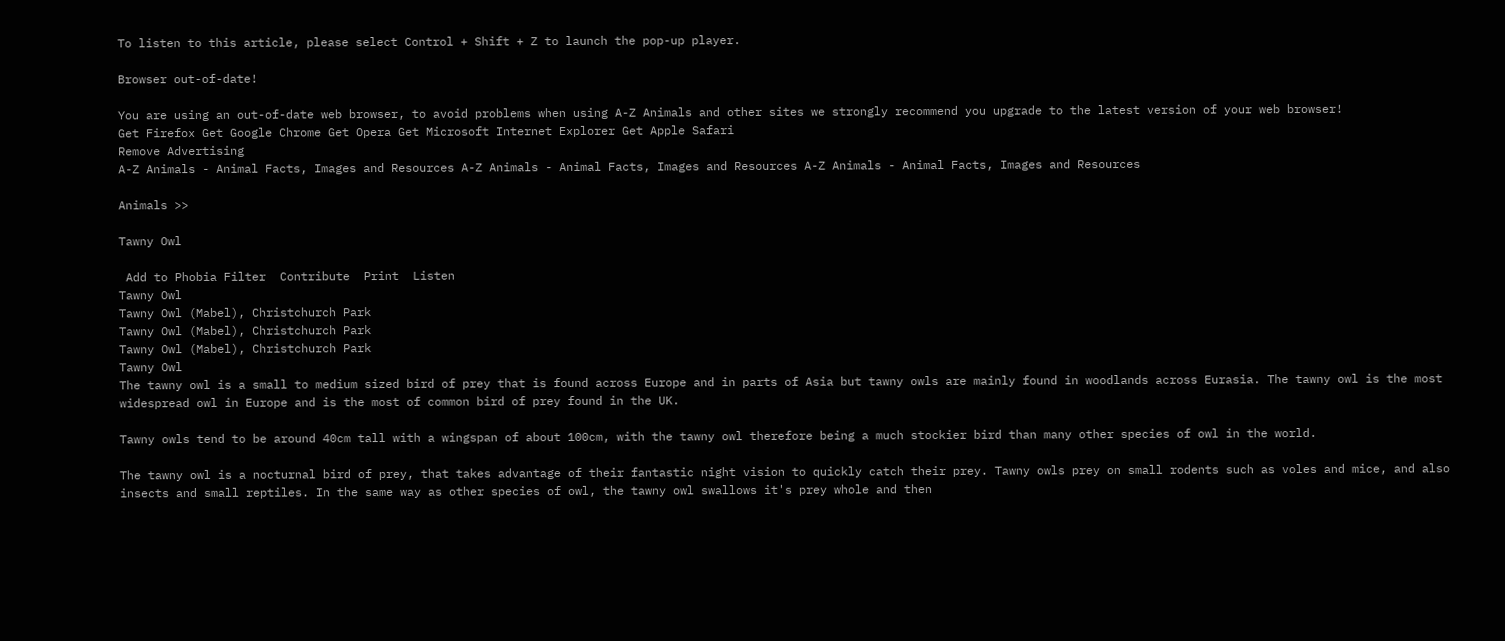To listen to this article, please select Control + Shift + Z to launch the pop-up player.

Browser out-of-date!

You are using an out-of-date web browser, to avoid problems when using A-Z Animals and other sites we strongly recommend you upgrade to the latest version of your web browser!
Get Firefox Get Google Chrome Get Opera Get Microsoft Internet Explorer Get Apple Safari
Remove Advertising
A-Z Animals - Animal Facts, Images and Resources A-Z Animals - Animal Facts, Images and Resources A-Z Animals - Animal Facts, Images and Resources

Animals >>

Tawny Owl

 Add to Phobia Filter  Contribute  Print  Listen
Tawny Owl
Tawny Owl (Mabel), Christchurch Park
Tawny Owl (Mabel), Christchurch Park
Tawny Owl (Mabel), Christchurch Park
Tawny Owl
The tawny owl is a small to medium sized bird of prey that is found across Europe and in parts of Asia but tawny owls are mainly found in woodlands across Eurasia. The tawny owl is the most widespread owl in Europe and is the most of common bird of prey found in the UK.

Tawny owls tend to be around 40cm tall with a wingspan of about 100cm, with the tawny owl therefore being a much stockier bird than many other species of owl in the world.

The tawny owl is a nocturnal bird of prey, that takes advantage of their fantastic night vision to quickly catch their prey. Tawny owls prey on small rodents such as voles and mice, and also insects and small reptiles. In the same way as other species of owl, the tawny owl swallows it's prey whole and then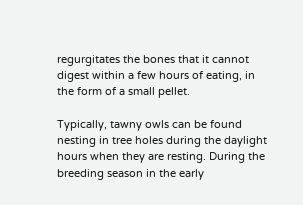regurgitates the bones that it cannot digest within a few hours of eating, in the form of a small pellet.

Typically, tawny owls can be found nesting in tree holes during the daylight hours when they are resting. During the breeding season in the early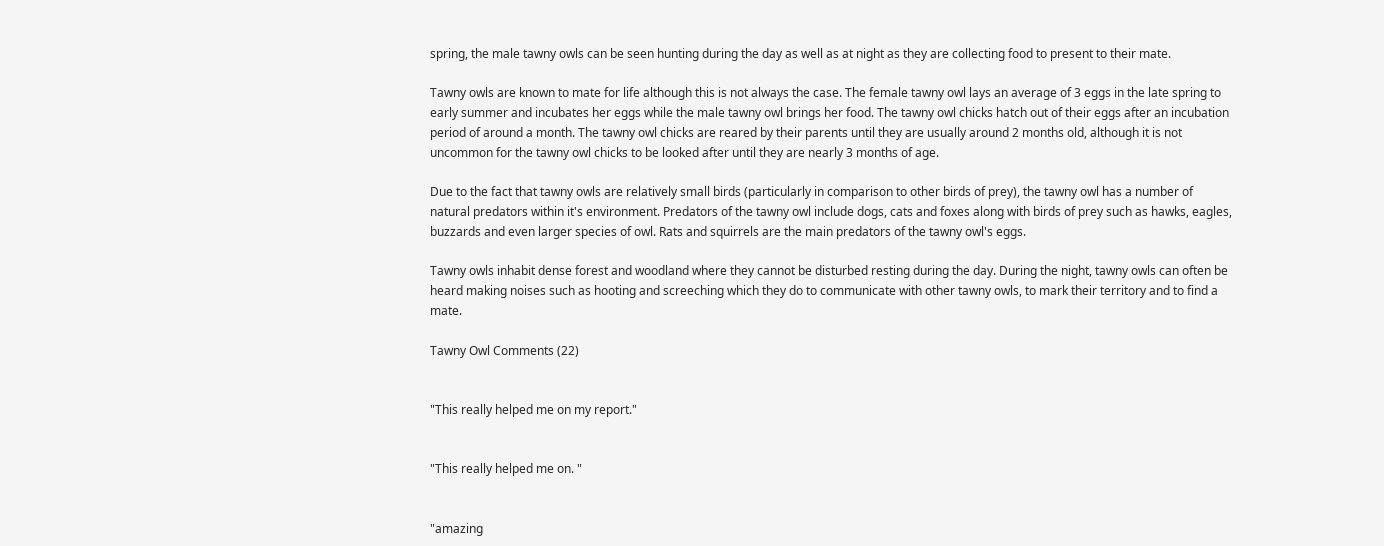spring, the male tawny owls can be seen hunting during the day as well as at night as they are collecting food to present to their mate.

Tawny owls are known to mate for life although this is not always the case. The female tawny owl lays an average of 3 eggs in the late spring to early summer and incubates her eggs while the male tawny owl brings her food. The tawny owl chicks hatch out of their eggs after an incubation period of around a month. The tawny owl chicks are reared by their parents until they are usually around 2 months old, although it is not uncommon for the tawny owl chicks to be looked after until they are nearly 3 months of age.

Due to the fact that tawny owls are relatively small birds (particularly in comparison to other birds of prey), the tawny owl has a number of natural predators within it's environment. Predators of the tawny owl include dogs, cats and foxes along with birds of prey such as hawks, eagles, buzzards and even larger species of owl. Rats and squirrels are the main predators of the tawny owl's eggs.

Tawny owls inhabit dense forest and woodland where they cannot be disturbed resting during the day. During the night, tawny owls can often be heard making noises such as hooting and screeching which they do to communicate with other tawny owls, to mark their territory and to find a mate.

Tawny Owl Comments (22)


"This really helped me on my report."


"This really helped me on. "


"amazing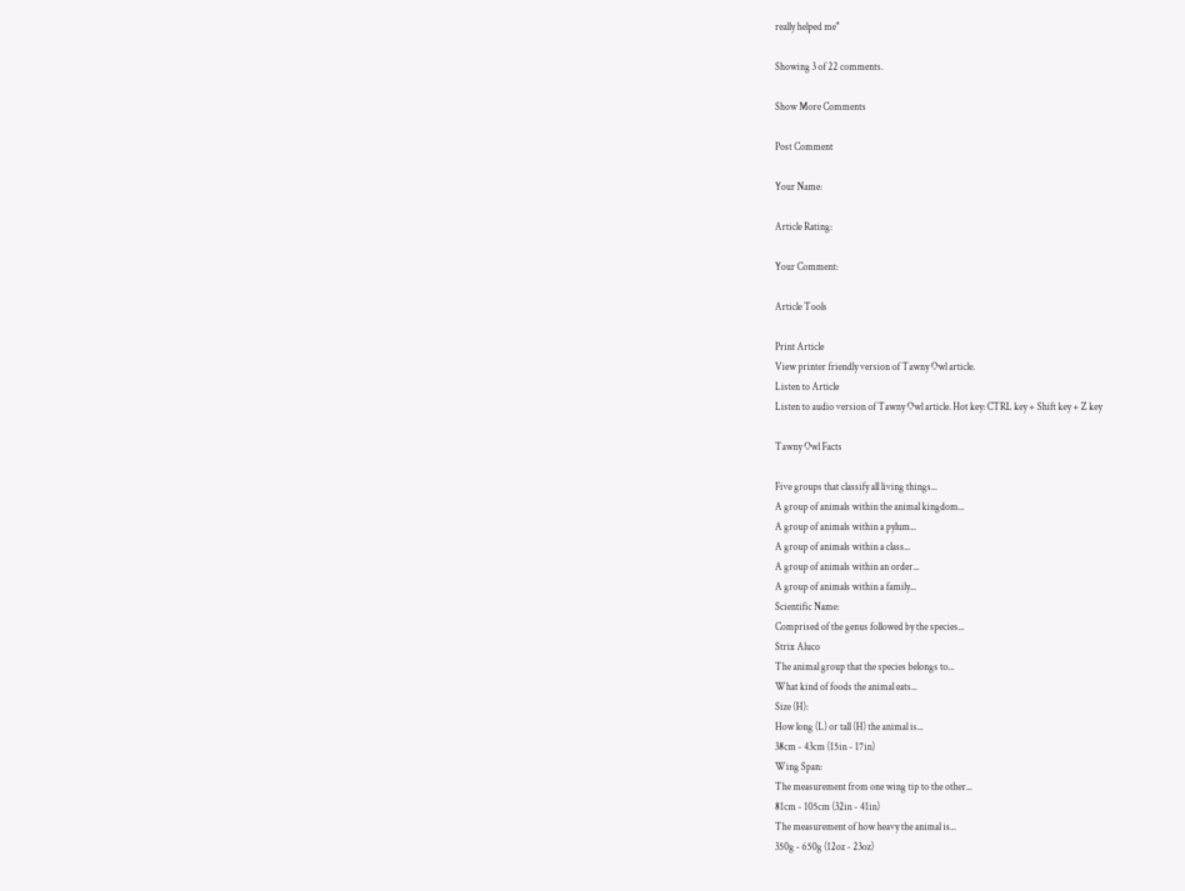really helped me"

Showing 3 of 22 comments.

Show More Comments

Post Comment

Your Name:

Article Rating:

Your Comment:

Article Tools

Print Article
View printer friendly version of Tawny Owl article.
Listen to Article
Listen to audio version of Tawny Owl article. Hot key: CTRL key + Shift key + Z key

Tawny Owl Facts

Five groups that classify all living things...
A group of animals within the animal kingdom...
A group of animals within a pylum...
A group of animals within a class...
A group of animals within an order...
A group of animals within a family...
Scientific Name:
Comprised of the genus followed by the species...
Strix Aluco
The animal group that the species belongs to...
What kind of foods the animal eats...
Size (H):
How long (L) or tall (H) the animal is...
38cm - 43cm (15in - 17in)
Wing Span:
The measurement from one wing tip to the other...
81cm - 105cm (32in - 41in)
The measurement of how heavy the animal is...
350g - 650g (12oz - 23oz)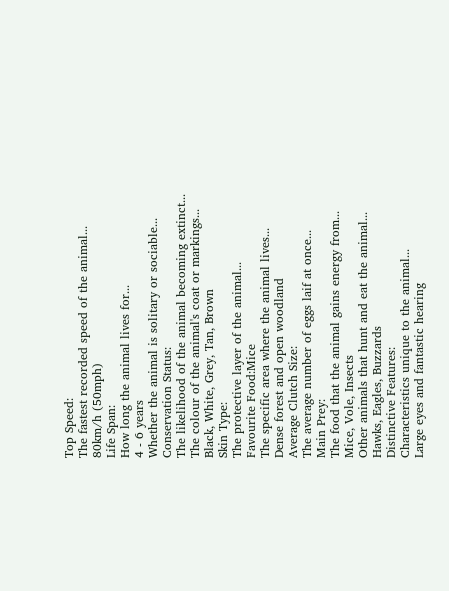Top Speed:
The fastest recorded speed of the animal...
80km/h (50mph)
Life Span:
How long the animal lives for...
4 - 6 years
Whether the animal is solitary or sociable...
Conservation Status:
The likelihood of the animal becoming extinct...
The colour of the animal's coat or markings...
Black, White, Grey, Tan, Brown
Skin Type:
The protective layer of the animal...
Favourite Food:Mice
The specific area where the animal lives...
Dense forest and open woodland
Average Clutch Size:
The average number of eggs laif at once...
Main Prey:
The food that the animal gains energy from...
Mice, Vole, Insects
Other animals that hunt and eat the animal...
Hawks, Eagles, Buzzards
Distinctive Features:
Characteristics unique to the animal...
Large eyes and fantastic hearing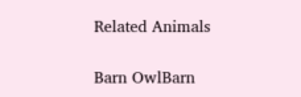Related Animals

Barn OwlBarn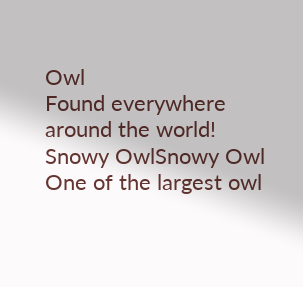Owl
Found everywhere around the world!
Snowy OwlSnowy Owl
One of the largest owl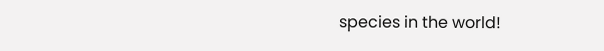species in the world!